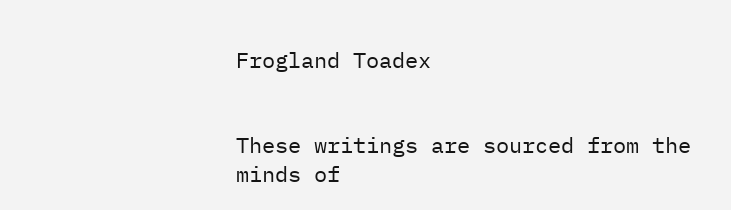Frogland Toadex


These writings are sourced from the minds of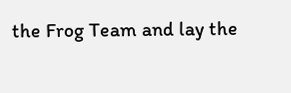the Frog Team and lay the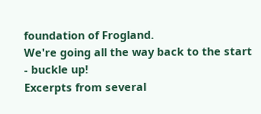foundation of Frogland.
We're going all the way back to the start - buckle up!
Excerpts from several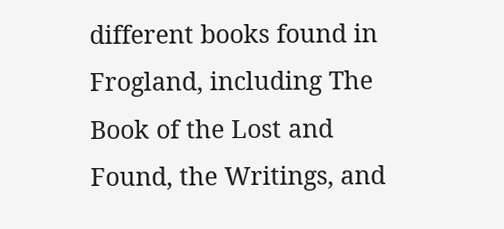different books found in Frogland, including The Book of the Lost and Found, the Writings, and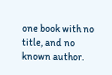one book with no title, and no known author.